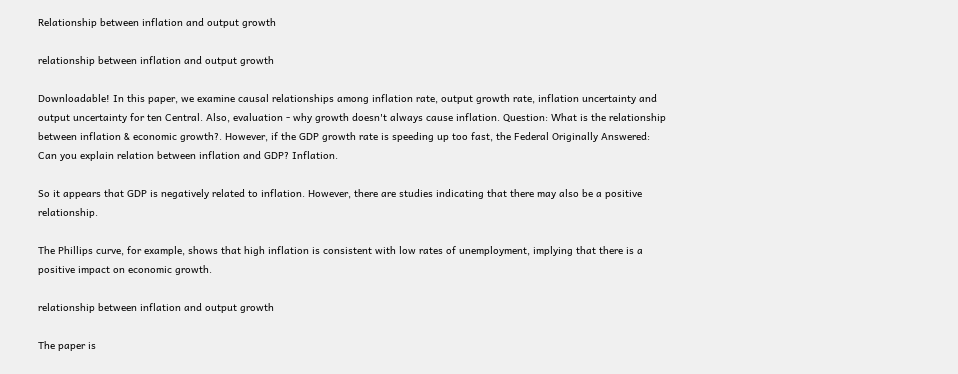Relationship between inflation and output growth

relationship between inflation and output growth

Downloadable! In this paper, we examine causal relationships among inflation rate, output growth rate, inflation uncertainty and output uncertainty for ten Central. Also, evaluation - why growth doesn't always cause inflation. Question: What is the relationship between inflation & economic growth?. However, if the GDP growth rate is speeding up too fast, the Federal Originally Answered: Can you explain relation between inflation and GDP? Inflation.

So it appears that GDP is negatively related to inflation. However, there are studies indicating that there may also be a positive relationship.

The Phillips curve, for example, shows that high inflation is consistent with low rates of unemployment, implying that there is a positive impact on economic growth.

relationship between inflation and output growth

The paper is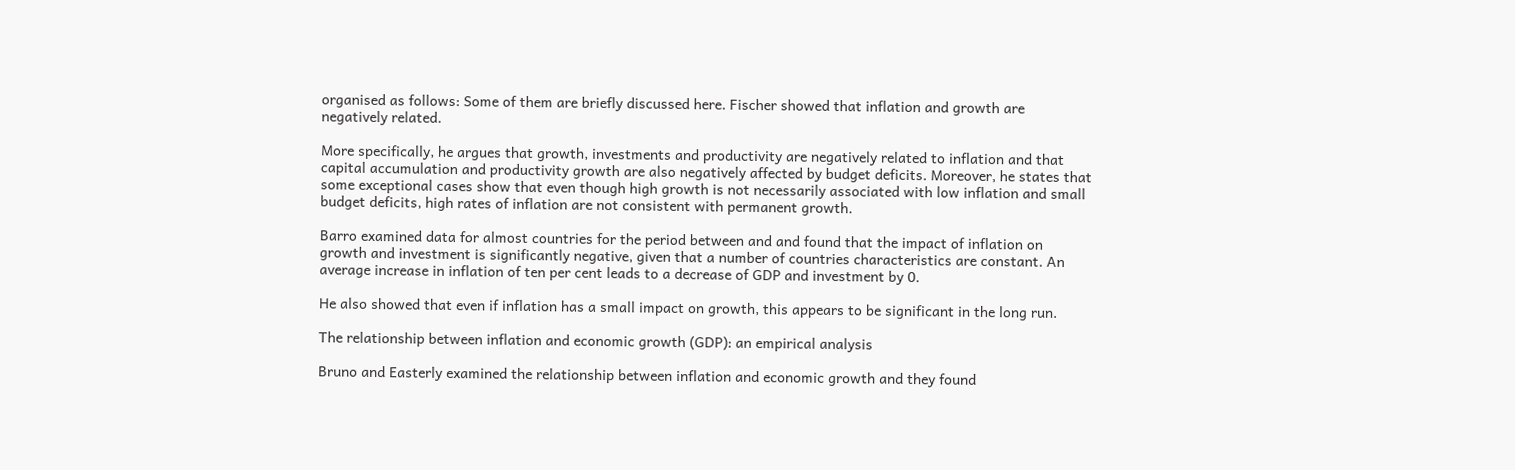organised as follows: Some of them are briefly discussed here. Fischer showed that inflation and growth are negatively related.

More specifically, he argues that growth, investments and productivity are negatively related to inflation and that capital accumulation and productivity growth are also negatively affected by budget deficits. Moreover, he states that some exceptional cases show that even though high growth is not necessarily associated with low inflation and small budget deficits, high rates of inflation are not consistent with permanent growth.

Barro examined data for almost countries for the period between and and found that the impact of inflation on growth and investment is significantly negative, given that a number of countries characteristics are constant. An average increase in inflation of ten per cent leads to a decrease of GDP and investment by 0.

He also showed that even if inflation has a small impact on growth, this appears to be significant in the long run.

The relationship between inflation and economic growth (GDP): an empirical analysis

Bruno and Easterly examined the relationship between inflation and economic growth and they found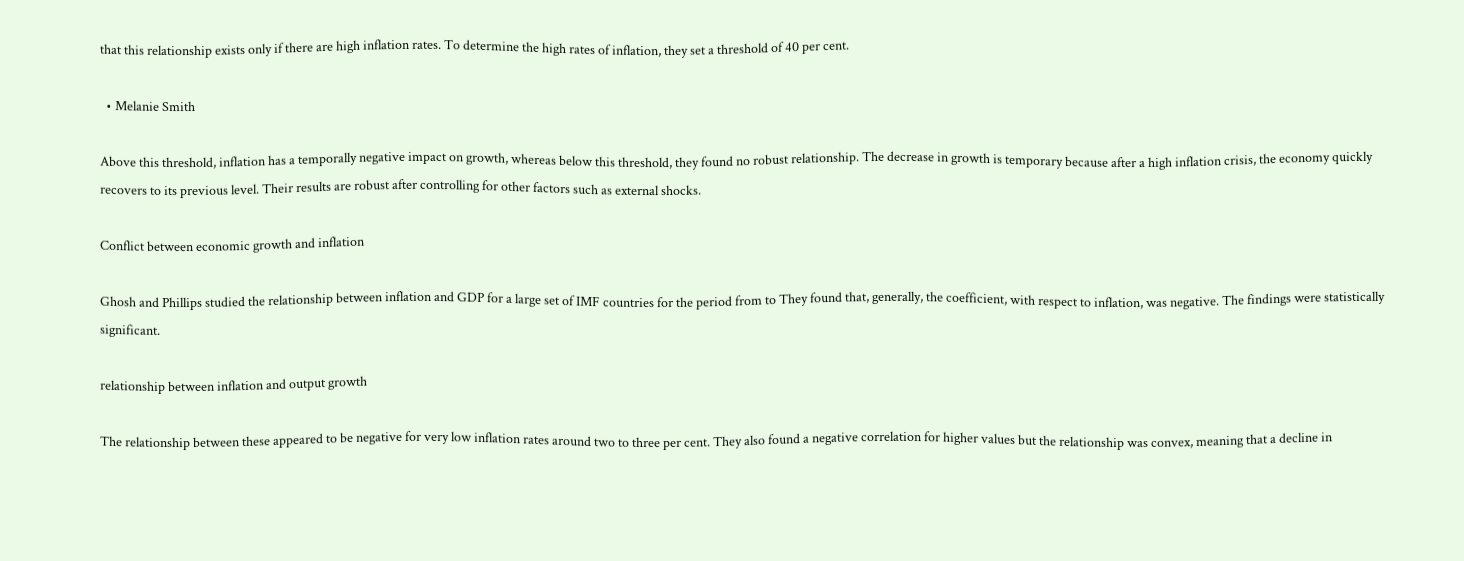that this relationship exists only if there are high inflation rates. To determine the high rates of inflation, they set a threshold of 40 per cent.

  • Melanie Smith

Above this threshold, inflation has a temporally negative impact on growth, whereas below this threshold, they found no robust relationship. The decrease in growth is temporary because after a high inflation crisis, the economy quickly recovers to its previous level. Their results are robust after controlling for other factors such as external shocks.

Conflict between economic growth and inflation

Ghosh and Phillips studied the relationship between inflation and GDP for a large set of IMF countries for the period from to They found that, generally, the coefficient, with respect to inflation, was negative. The findings were statistically significant.

relationship between inflation and output growth

The relationship between these appeared to be negative for very low inflation rates around two to three per cent. They also found a negative correlation for higher values but the relationship was convex, meaning that a decline in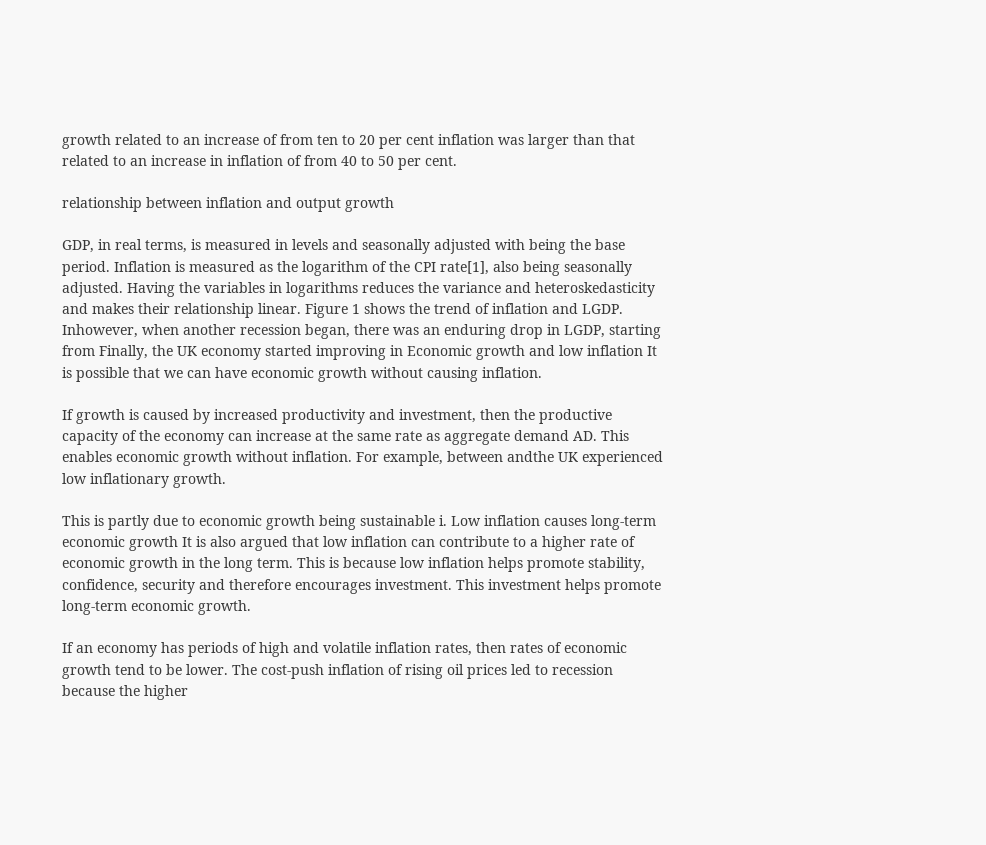growth related to an increase of from ten to 20 per cent inflation was larger than that related to an increase in inflation of from 40 to 50 per cent.

relationship between inflation and output growth

GDP, in real terms, is measured in levels and seasonally adjusted with being the base period. Inflation is measured as the logarithm of the CPI rate[1], also being seasonally adjusted. Having the variables in logarithms reduces the variance and heteroskedasticity and makes their relationship linear. Figure 1 shows the trend of inflation and LGDP. Inhowever, when another recession began, there was an enduring drop in LGDP, starting from Finally, the UK economy started improving in Economic growth and low inflation It is possible that we can have economic growth without causing inflation.

If growth is caused by increased productivity and investment, then the productive capacity of the economy can increase at the same rate as aggregate demand AD. This enables economic growth without inflation. For example, between andthe UK experienced low inflationary growth.

This is partly due to economic growth being sustainable i. Low inflation causes long-term economic growth It is also argued that low inflation can contribute to a higher rate of economic growth in the long term. This is because low inflation helps promote stability, confidence, security and therefore encourages investment. This investment helps promote long-term economic growth.

If an economy has periods of high and volatile inflation rates, then rates of economic growth tend to be lower. The cost-push inflation of rising oil prices led to recession because the higher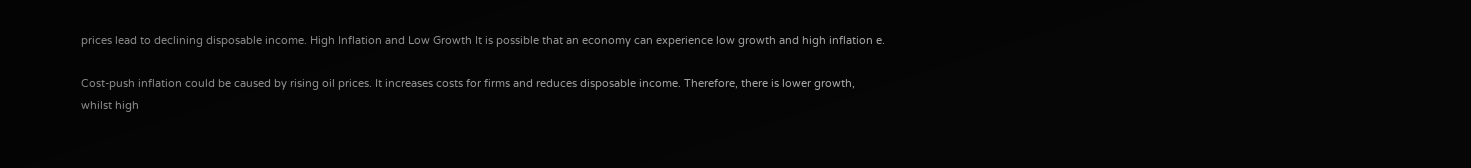prices lead to declining disposable income. High Inflation and Low Growth It is possible that an economy can experience low growth and high inflation e.

Cost-push inflation could be caused by rising oil prices. It increases costs for firms and reduces disposable income. Therefore, there is lower growth, whilst high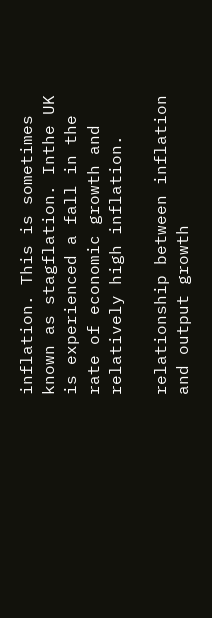inflation. This is sometimes known as stagflation. Inthe UK is experienced a fall in the rate of economic growth and relatively high inflation.

relationship between inflation and output growth